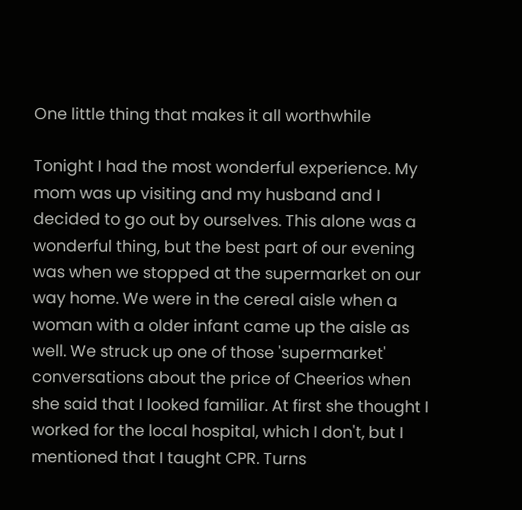One little thing that makes it all worthwhile

Tonight I had the most wonderful experience. My mom was up visiting and my husband and I decided to go out by ourselves. This alone was a wonderful thing, but the best part of our evening was when we stopped at the supermarket on our way home. We were in the cereal aisle when a woman with a older infant came up the aisle as well. We struck up one of those 'supermarket' conversations about the price of Cheerios when she said that I looked familiar. At first she thought I worked for the local hospital, which I don't, but I mentioned that I taught CPR. Turns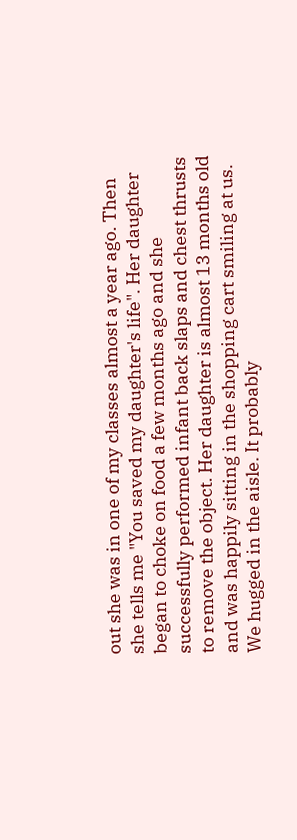out she was in one of my classes almost a year ago. Then she tells me "You saved my daughter's life". Her daughter began to choke on food a few months ago and she successfully performed infant back slaps and chest thrusts to remove the object. Her daughter is almost 13 months old and was happily sitting in the shopping cart smiling at us. We hugged in the aisle. It probably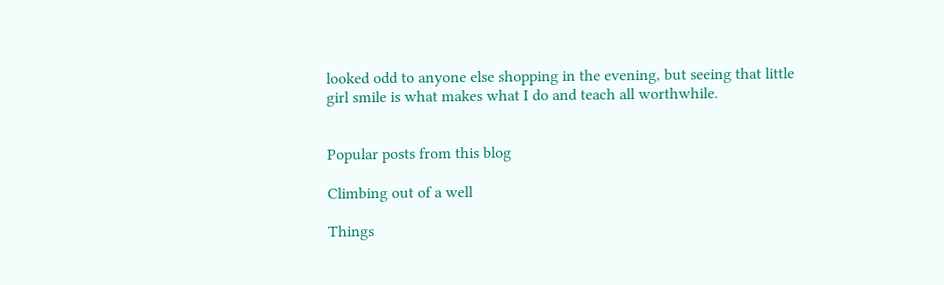looked odd to anyone else shopping in the evening, but seeing that little girl smile is what makes what I do and teach all worthwhile.


Popular posts from this blog

Climbing out of a well

Things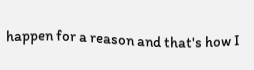happen for a reason and that's how I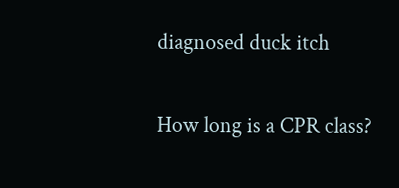diagnosed duck itch

How long is a CPR class?